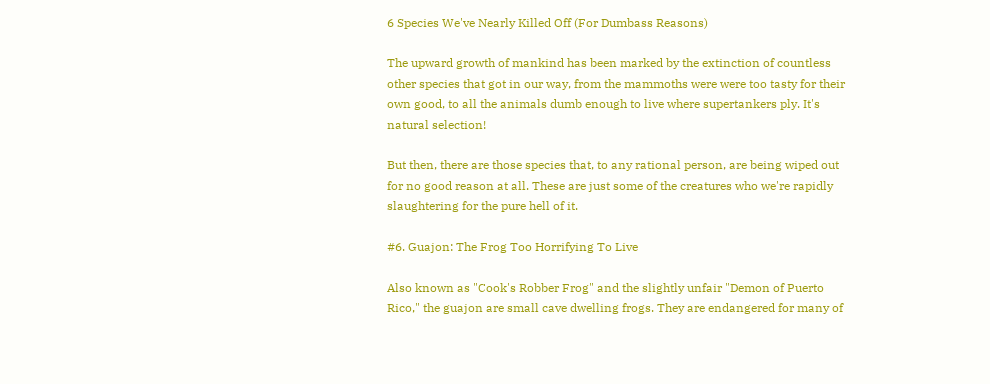6 Species We've Nearly Killed Off (For Dumbass Reasons)

The upward growth of mankind has been marked by the extinction of countless other species that got in our way, from the mammoths were were too tasty for their own good, to all the animals dumb enough to live where supertankers ply. It's natural selection!

But then, there are those species that, to any rational person, are being wiped out for no good reason at all. These are just some of the creatures who we're rapidly slaughtering for the pure hell of it.

#6. Guajon: The Frog Too Horrifying To Live

Also known as "Cook's Robber Frog" and the slightly unfair "Demon of Puerto Rico," the guajon are small cave dwelling frogs. They are endangered for many of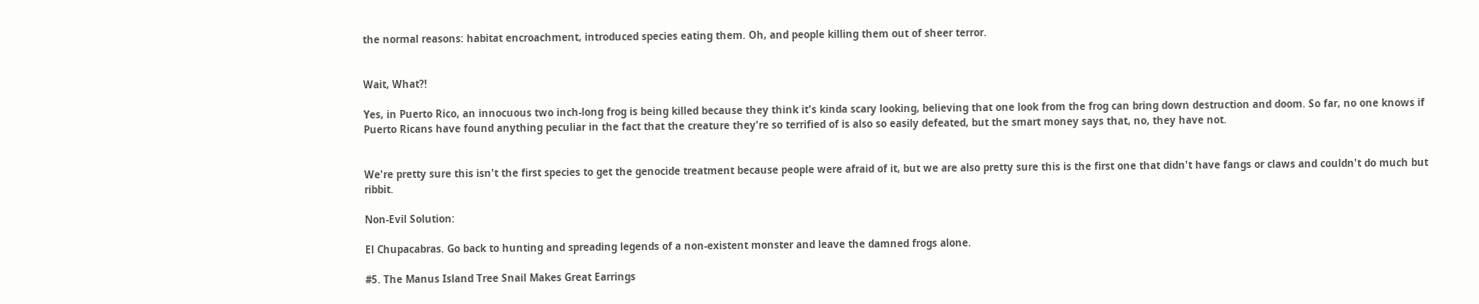the normal reasons: habitat encroachment, introduced species eating them. Oh, and people killing them out of sheer terror.


Wait, What?!

Yes, in Puerto Rico, an innocuous two inch-long frog is being killed because they think it's kinda scary looking, believing that one look from the frog can bring down destruction and doom. So far, no one knows if Puerto Ricans have found anything peculiar in the fact that the creature they're so terrified of is also so easily defeated, but the smart money says that, no, they have not.


We're pretty sure this isn't the first species to get the genocide treatment because people were afraid of it, but we are also pretty sure this is the first one that didn't have fangs or claws and couldn't do much but ribbit.

Non-Evil Solution:

El Chupacabras. Go back to hunting and spreading legends of a non-existent monster and leave the damned frogs alone.

#5. The Manus Island Tree Snail Makes Great Earrings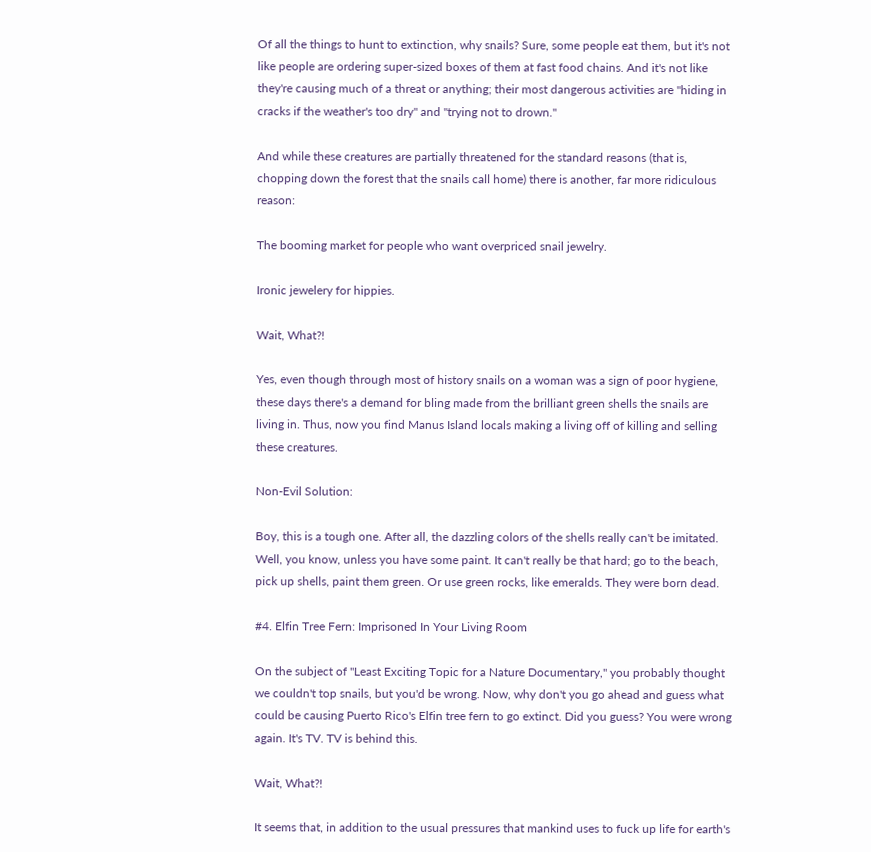Of all the things to hunt to extinction, why snails? Sure, some people eat them, but it's not like people are ordering super-sized boxes of them at fast food chains. And it's not like they're causing much of a threat or anything; their most dangerous activities are "hiding in cracks if the weather's too dry" and "trying not to drown."

And while these creatures are partially threatened for the standard reasons (that is, chopping down the forest that the snails call home) there is another, far more ridiculous reason:

The booming market for people who want overpriced snail jewelry.

Ironic jewelery for hippies.

Wait, What?!

Yes, even though through most of history snails on a woman was a sign of poor hygiene, these days there's a demand for bling made from the brilliant green shells the snails are living in. Thus, now you find Manus Island locals making a living off of killing and selling these creatures.

Non-Evil Solution:

Boy, this is a tough one. After all, the dazzling colors of the shells really can't be imitated. Well, you know, unless you have some paint. It can't really be that hard; go to the beach, pick up shells, paint them green. Or use green rocks, like emeralds. They were born dead.

#4. Elfin Tree Fern: Imprisoned In Your Living Room

On the subject of "Least Exciting Topic for a Nature Documentary," you probably thought we couldn't top snails, but you'd be wrong. Now, why don't you go ahead and guess what could be causing Puerto Rico's Elfin tree fern to go extinct. Did you guess? You were wrong again. It's TV. TV is behind this.

Wait, What?!

It seems that, in addition to the usual pressures that mankind uses to fuck up life for earth's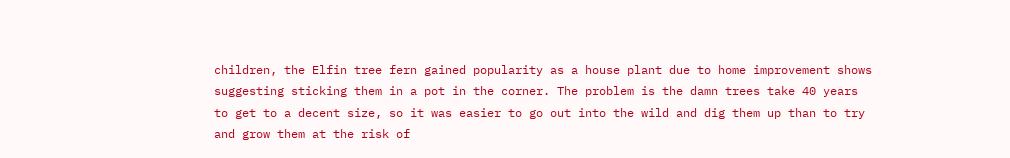children, the Elfin tree fern gained popularity as a house plant due to home improvement shows suggesting sticking them in a pot in the corner. The problem is the damn trees take 40 years to get to a decent size, so it was easier to go out into the wild and dig them up than to try and grow them at the risk of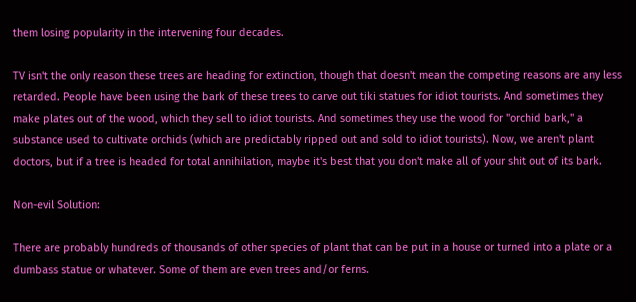them losing popularity in the intervening four decades.

TV isn't the only reason these trees are heading for extinction, though that doesn't mean the competing reasons are any less retarded. People have been using the bark of these trees to carve out tiki statues for idiot tourists. And sometimes they make plates out of the wood, which they sell to idiot tourists. And sometimes they use the wood for "orchid bark," a substance used to cultivate orchids (which are predictably ripped out and sold to idiot tourists). Now, we aren't plant doctors, but if a tree is headed for total annihilation, maybe it's best that you don't make all of your shit out of its bark.

Non-evil Solution:

There are probably hundreds of thousands of other species of plant that can be put in a house or turned into a plate or a dumbass statue or whatever. Some of them are even trees and/or ferns.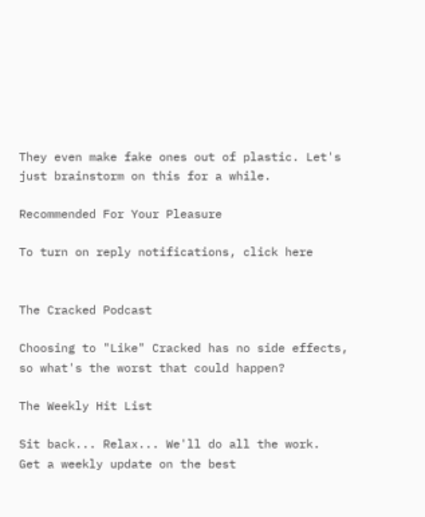They even make fake ones out of plastic. Let's just brainstorm on this for a while.

Recommended For Your Pleasure

To turn on reply notifications, click here


The Cracked Podcast

Choosing to "Like" Cracked has no side effects, so what's the worst that could happen?

The Weekly Hit List

Sit back... Relax... We'll do all the work.
Get a weekly update on the best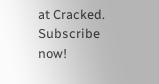at Cracked. Subscribe now!